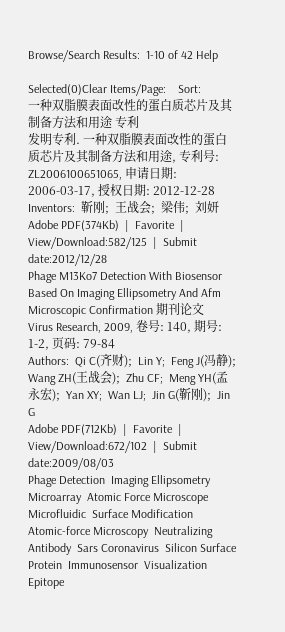Browse/Search Results:  1-10 of 42 Help

Selected(0)Clear Items/Page:    Sort:
一种双脂膜表面改性的蛋白质芯片及其制备方法和用途 专利
发明专利. 一种双脂膜表面改性的蛋白质芯片及其制备方法和用途, 专利号: ZL2006100651065, 申请日期: 2006-03-17, 授权日期: 2012-12-28
Inventors:  靳刚;  王战会;  梁伟;  刘妍
Adobe PDF(374Kb)  |  Favorite  |  View/Download:582/125  |  Submit date:2012/12/28
Phage M13Ko7 Detection With Biosensor Based On Imaging Ellipsometry And Afm Microscopic Confirmation 期刊论文
Virus Research, 2009, 卷号: 140, 期号: 1-2, 页码: 79-84
Authors:  Qi C(齐财);  Lin Y;  Feng J(冯静);  Wang ZH(王战会);  Zhu CF;  Meng YH(孟永宏);  Yan XY;  Wan LJ;  Jin G(靳刚);  Jin G
Adobe PDF(712Kb)  |  Favorite  |  View/Download:672/102  |  Submit date:2009/08/03
Phage Detection  Imaging Ellipsometry  Microarray  Atomic Force Microscope  Microfluidic  Surface Modification  Atomic-force Microscopy  Neutralizing Antibody  Sars Coronavirus  Silicon Surface  Protein  Immunosensor  Visualization  Epitope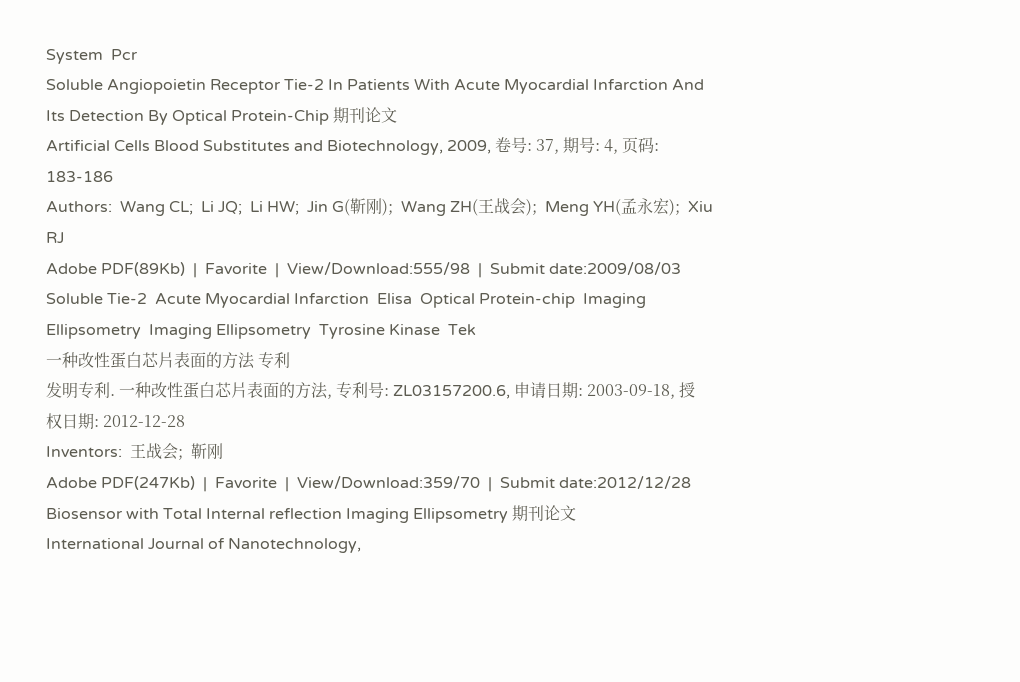System  Pcr
Soluble Angiopoietin Receptor Tie-2 In Patients With Acute Myocardial Infarction And Its Detection By Optical Protein-Chip 期刊论文
Artificial Cells Blood Substitutes and Biotechnology, 2009, 卷号: 37, 期号: 4, 页码: 183-186
Authors:  Wang CL;  Li JQ;  Li HW;  Jin G(靳刚);  Wang ZH(王战会);  Meng YH(孟永宏);  Xiu RJ
Adobe PDF(89Kb)  |  Favorite  |  View/Download:555/98  |  Submit date:2009/08/03
Soluble Tie-2  Acute Myocardial Infarction  Elisa  Optical Protein-chip  Imaging Ellipsometry  Imaging Ellipsometry  Tyrosine Kinase  Tek
一种改性蛋白芯片表面的方法 专利
发明专利. 一种改性蛋白芯片表面的方法, 专利号: ZL03157200.6, 申请日期: 2003-09-18, 授权日期: 2012-12-28
Inventors:  王战会;  靳刚
Adobe PDF(247Kb)  |  Favorite  |  View/Download:359/70  |  Submit date:2012/12/28
Biosensor with Total Internal reflection Imaging Ellipsometry 期刊论文
International Journal of Nanotechnology,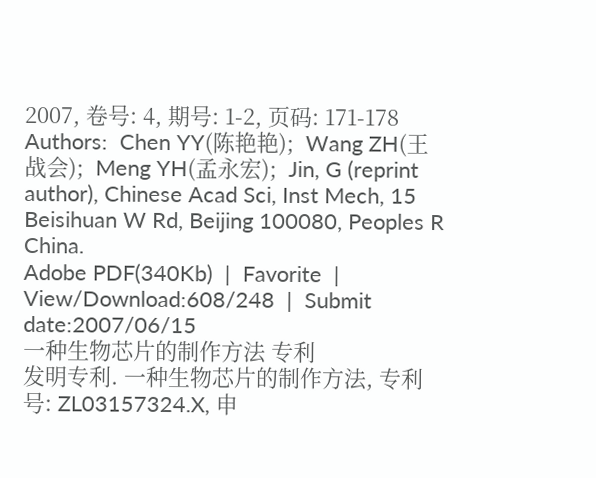2007, 卷号: 4, 期号: 1-2, 页码: 171-178
Authors:  Chen YY(陈艳艳);  Wang ZH(王战会);  Meng YH(孟永宏);  Jin, G (reprint author), Chinese Acad Sci, Inst Mech, 15 Beisihuan W Rd, Beijing 100080, Peoples R China.
Adobe PDF(340Kb)  |  Favorite  |  View/Download:608/248  |  Submit date:2007/06/15
一种生物芯片的制作方法 专利
发明专利. 一种生物芯片的制作方法, 专利号: ZL03157324.X, 申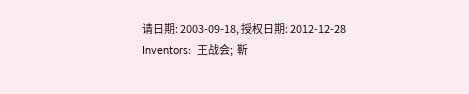请日期: 2003-09-18, 授权日期: 2012-12-28
Inventors:  王战会;  靳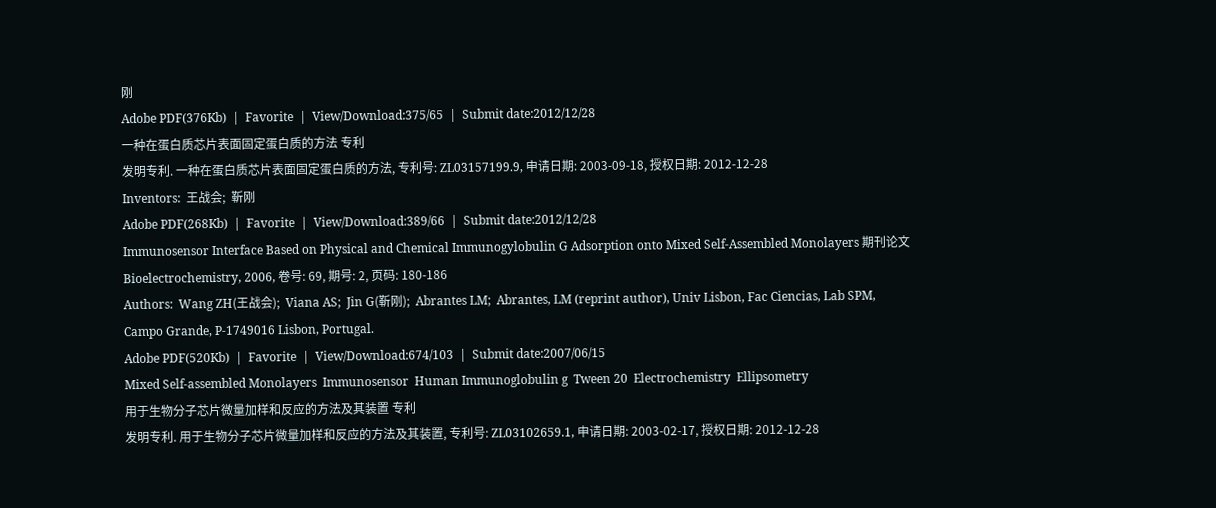刚
Adobe PDF(376Kb)  |  Favorite  |  View/Download:375/65  |  Submit date:2012/12/28
一种在蛋白质芯片表面固定蛋白质的方法 专利
发明专利. 一种在蛋白质芯片表面固定蛋白质的方法, 专利号: ZL03157199.9, 申请日期: 2003-09-18, 授权日期: 2012-12-28
Inventors:  王战会;  靳刚
Adobe PDF(268Kb)  |  Favorite  |  View/Download:389/66  |  Submit date:2012/12/28
Immunosensor Interface Based on Physical and Chemical Immunogylobulin G Adsorption onto Mixed Self-Assembled Monolayers 期刊论文
Bioelectrochemistry, 2006, 卷号: 69, 期号: 2, 页码: 180-186
Authors:  Wang ZH(王战会);  Viana AS;  Jin G(靳刚);  Abrantes LM;  Abrantes, LM (reprint author), Univ Lisbon, Fac Ciencias, Lab SPM, Campo Grande, P-1749016 Lisbon, Portugal.
Adobe PDF(520Kb)  |  Favorite  |  View/Download:674/103  |  Submit date:2007/06/15
Mixed Self-assembled Monolayers  Immunosensor  Human Immunoglobulin g  Tween 20  Electrochemistry  Ellipsometry
用于生物分子芯片微量加样和反应的方法及其装置 专利
发明专利. 用于生物分子芯片微量加样和反应的方法及其装置, 专利号: ZL03102659.1, 申请日期: 2003-02-17, 授权日期: 2012-12-28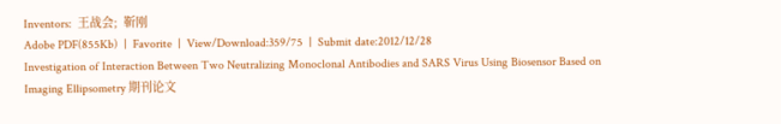Inventors:  王战会;  靳刚
Adobe PDF(855Kb)  |  Favorite  |  View/Download:359/75  |  Submit date:2012/12/28
Investigation of Interaction Between Two Neutralizing Monoclonal Antibodies and SARS Virus Using Biosensor Based on Imaging Ellipsometry 期刊论文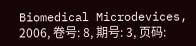Biomedical Microdevices, 2006, 卷号: 8, 期号: 3, 页码: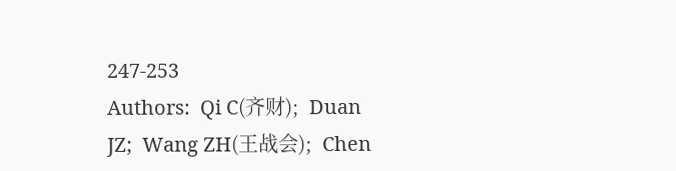247-253
Authors:  Qi C(齐财);  Duan JZ;  Wang ZH(王战会);  Chen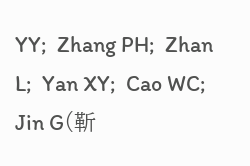YY;  Zhang PH;  Zhan L;  Yan XY;  Cao WC;  Jin G(靳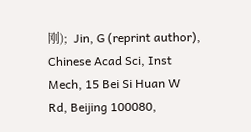刚);  Jin, G (reprint author), Chinese Acad Sci, Inst Mech, 15 Bei Si Huan W Rd, Beijing 100080,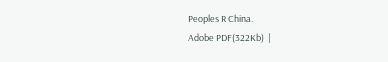Peoples R China.
Adobe PDF(322Kb)  |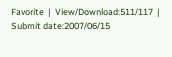Favorite  |  View/Download:511/117  |  Submit date:2007/06/15